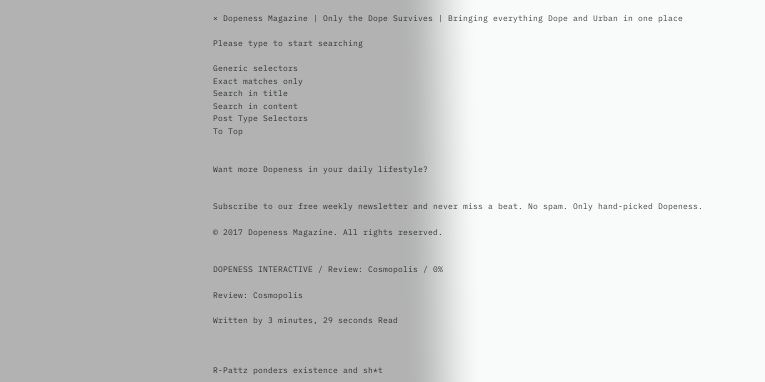× Dopeness Magazine | Only the Dope Survives | Bringing everything Dope and Urban in one place

Please type to start searching

Generic selectors
Exact matches only
Search in title
Search in content
Post Type Selectors
To Top


Want more Dopeness in your daily lifestyle?


Subscribe to our free weekly newsletter and never miss a beat. No spam. Only hand-picked Dopeness.

© 2017 Dopeness Magazine. All rights reserved.


DOPENESS INTERACTIVE / Review: Cosmopolis / 0%

Review: Cosmopolis

Written by 3 minutes, 29 seconds Read



R-Pattz ponders existence and sh*t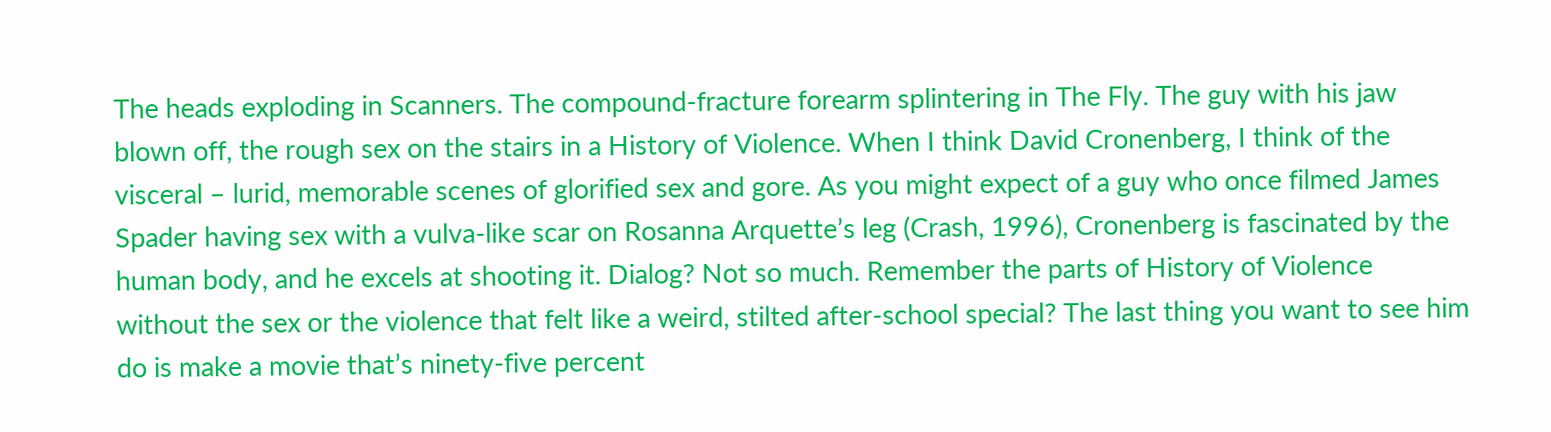The heads exploding in Scanners. The compound-fracture forearm splintering in The Fly. The guy with his jaw blown off, the rough sex on the stairs in a History of Violence. When I think David Cronenberg, I think of the visceral – lurid, memorable scenes of glorified sex and gore. As you might expect of a guy who once filmed James Spader having sex with a vulva-like scar on Rosanna Arquette’s leg (Crash, 1996), Cronenberg is fascinated by the human body, and he excels at shooting it. Dialog? Not so much. Remember the parts of History of Violence without the sex or the violence that felt like a weird, stilted after-school special? The last thing you want to see him do is make a movie that’s ninety-five percent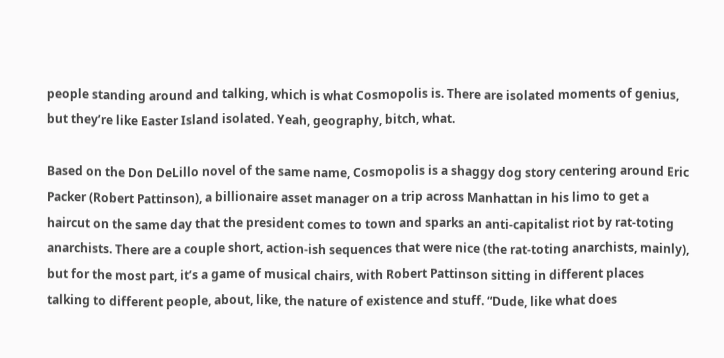people standing around and talking, which is what Cosmopolis is. There are isolated moments of genius, but they’re like Easter Island isolated. Yeah, geography, bitch, what.

Based on the Don DeLillo novel of the same name, Cosmopolis is a shaggy dog story centering around Eric Packer (Robert Pattinson), a billionaire asset manager on a trip across Manhattan in his limo to get a haircut on the same day that the president comes to town and sparks an anti-capitalist riot by rat-toting anarchists. There are a couple short, action-ish sequences that were nice (the rat-toting anarchists, mainly), but for the most part, it’s a game of musical chairs, with Robert Pattinson sitting in different places talking to different people, about, like, the nature of existence and stuff. “Dude, like what does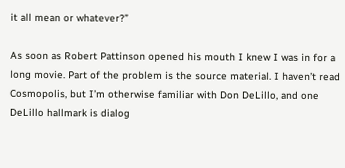it all mean or whatever?”

As soon as Robert Pattinson opened his mouth I knew I was in for a long movie. Part of the problem is the source material. I haven’t read Cosmopolis, but I’m otherwise familiar with Don DeLillo, and one DeLillo hallmark is dialog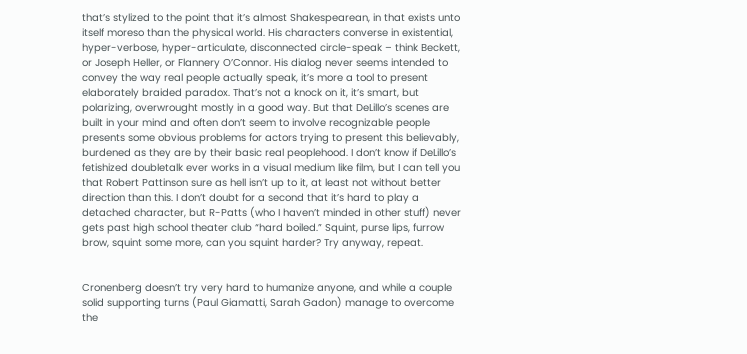that’s stylized to the point that it’s almost Shakespearean, in that exists unto itself moreso than the physical world. His characters converse in existential, hyper-verbose, hyper-articulate, disconnected circle-speak – think Beckett, or Joseph Heller, or Flannery O’Connor. His dialog never seems intended to convey the way real people actually speak, it’s more a tool to present elaborately braided paradox. That’s not a knock on it, it’s smart, but polarizing, overwrought mostly in a good way. But that DeLillo’s scenes are built in your mind and often don’t seem to involve recognizable people presents some obvious problems for actors trying to present this believably, burdened as they are by their basic real peoplehood. I don’t know if DeLillo’s fetishized doubletalk ever works in a visual medium like film, but I can tell you that Robert Pattinson sure as hell isn’t up to it, at least not without better direction than this. I don’t doubt for a second that it’s hard to play a detached character, but R-Patts (who I haven’t minded in other stuff) never gets past high school theater club “hard boiled.” Squint, purse lips, furrow brow, squint some more, can you squint harder? Try anyway, repeat.


Cronenberg doesn’t try very hard to humanize anyone, and while a couple solid supporting turns (Paul Giamatti, Sarah Gadon) manage to overcome the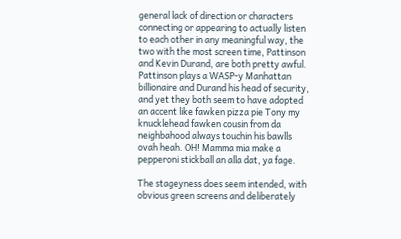general lack of direction or characters connecting or appearing to actually listen to each other in any meaningful way, the two with the most screen time, Pattinson and Kevin Durand, are both pretty awful. Pattinson plays a WASP-y Manhattan billionaire and Durand his head of security, and yet they both seem to have adopted an accent like fawken pizza pie Tony my knucklehead fawken cousin from da neighbahood always touchin his bawlls ovah heah. OH! Mamma mia make a pepperoni stickball an alla dat, ya fage.

The stageyness does seem intended, with obvious green screens and deliberately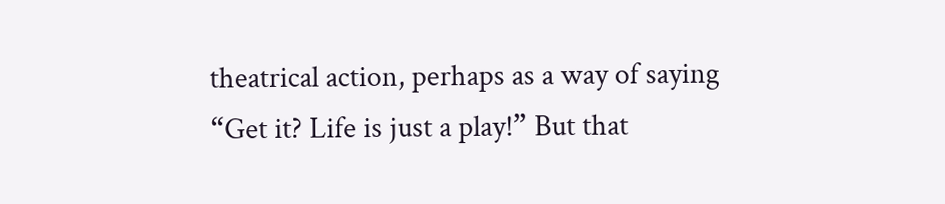theatrical action, perhaps as a way of saying “Get it? Life is just a play!” But that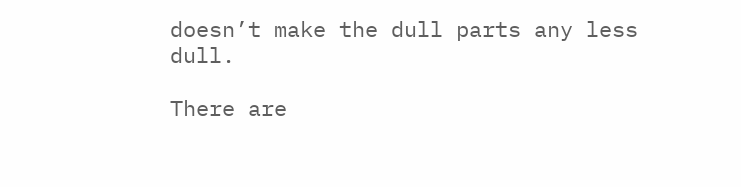doesn’t make the dull parts any less dull.

There are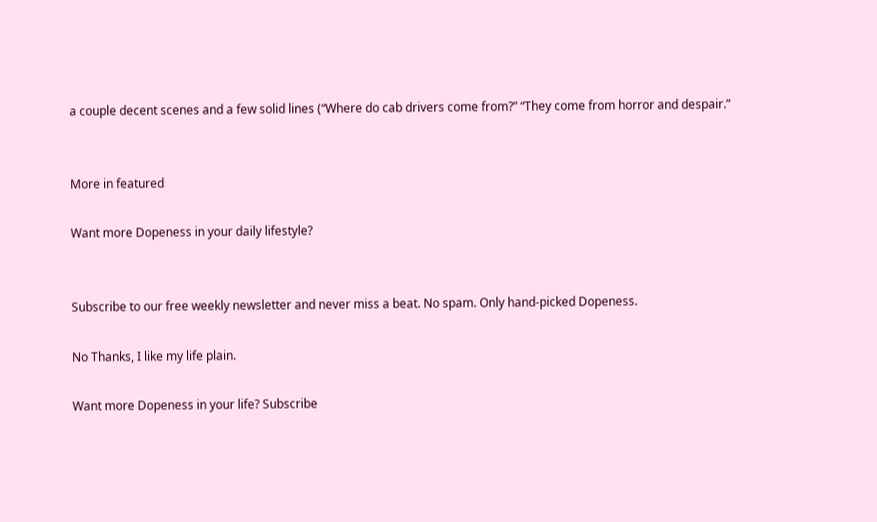a couple decent scenes and a few solid lines (“Where do cab drivers come from?” “They come from horror and despair.”


More in featured

Want more Dopeness in your daily lifestyle?


Subscribe to our free weekly newsletter and never miss a beat. No spam. Only hand-picked Dopeness.

No Thanks, I like my life plain.

Want more Dopeness in your life? Subscribe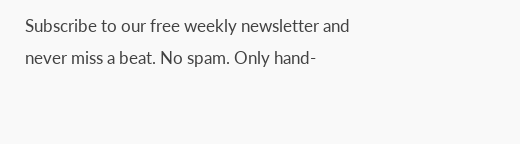Subscribe to our free weekly newsletter and never miss a beat. No spam. Only hand-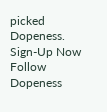picked Dopeness. Sign-Up Now
Follow Dopeness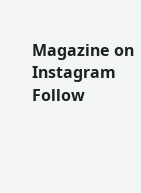Magazine on Instagram Follow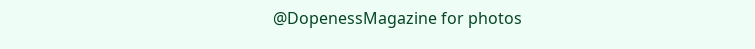@DopenessMagazine for photos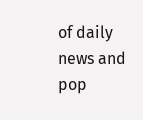of daily news and pop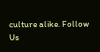culture alike. Follow Us